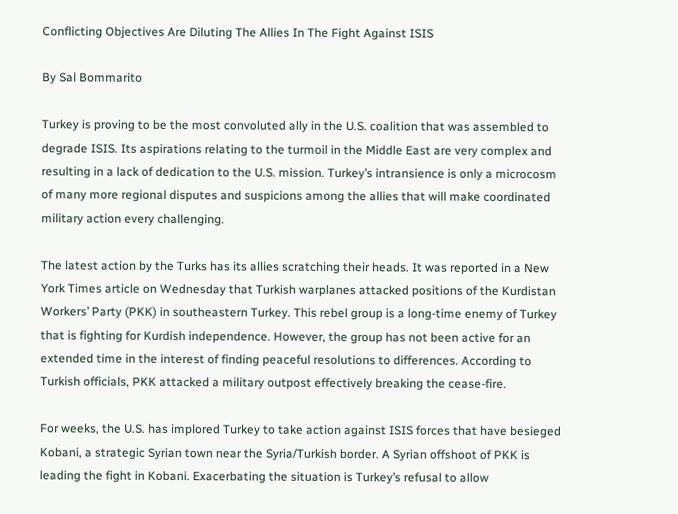Conflicting Objectives Are Diluting The Allies In The Fight Against ISIS

By Sal Bommarito

Turkey is proving to be the most convoluted ally in the U.S. coalition that was assembled to degrade ISIS. Its aspirations relating to the turmoil in the Middle East are very complex and resulting in a lack of dedication to the U.S. mission. Turkey’s intransience is only a microcosm of many more regional disputes and suspicions among the allies that will make coordinated military action every challenging.

The latest action by the Turks has its allies scratching their heads. It was reported in a New York Times article on Wednesday that Turkish warplanes attacked positions of the Kurdistan Workers’ Party (PKK) in southeastern Turkey. This rebel group is a long-time enemy of Turkey that is fighting for Kurdish independence. However, the group has not been active for an extended time in the interest of finding peaceful resolutions to differences. According to Turkish officials, PKK attacked a military outpost effectively breaking the cease-fire.

For weeks, the U.S. has implored Turkey to take action against ISIS forces that have besieged Kobani, a strategic Syrian town near the Syria/Turkish border. A Syrian offshoot of PKK is leading the fight in Kobani. Exacerbating the situation is Turkey’s refusal to allow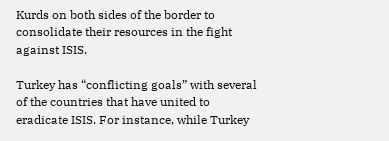Kurds on both sides of the border to consolidate their resources in the fight against ISIS.

Turkey has “conflicting goals” with several of the countries that have united to eradicate ISIS. For instance, while Turkey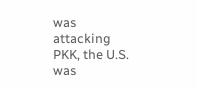was attacking PKK, the U.S. was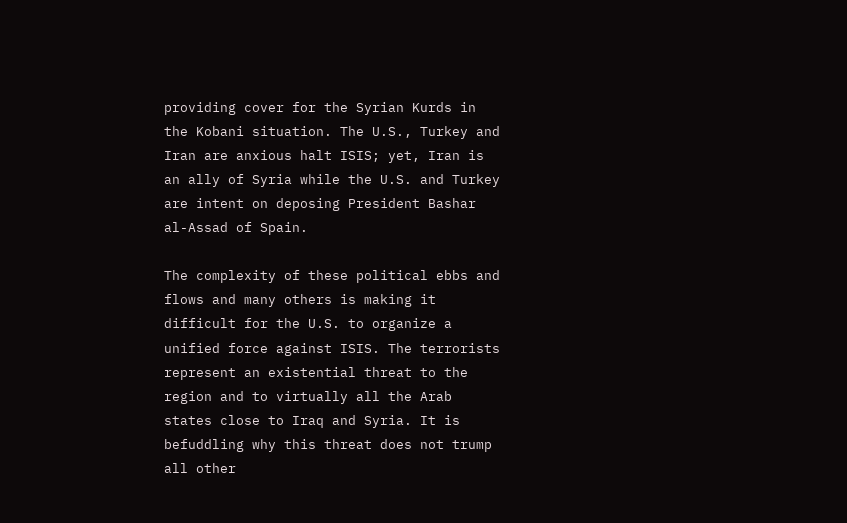providing cover for the Syrian Kurds in the Kobani situation. The U.S., Turkey and Iran are anxious halt ISIS; yet, Iran is an ally of Syria while the U.S. and Turkey are intent on deposing President Bashar al-Assad of Spain.

The complexity of these political ebbs and flows and many others is making it difficult for the U.S. to organize a unified force against ISIS. The terrorists represent an existential threat to the region and to virtually all the Arab states close to Iraq and Syria. It is befuddling why this threat does not trump all other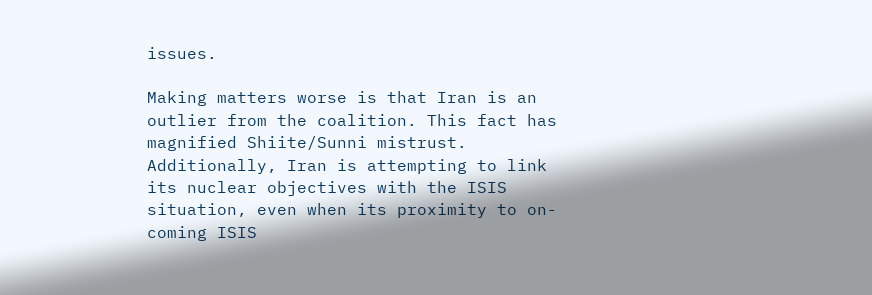issues.

Making matters worse is that Iran is an outlier from the coalition. This fact has magnified Shiite/Sunni mistrust. Additionally, Iran is attempting to link its nuclear objectives with the ISIS situation, even when its proximity to on-coming ISIS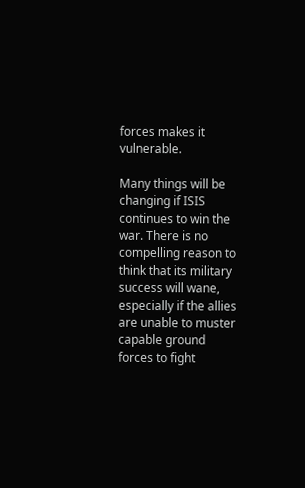forces makes it vulnerable.

Many things will be changing if ISIS continues to win the war. There is no compelling reason to think that its military success will wane, especially if the allies are unable to muster capable ground forces to fight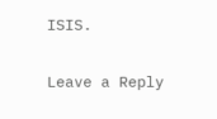ISIS.

Leave a Reply